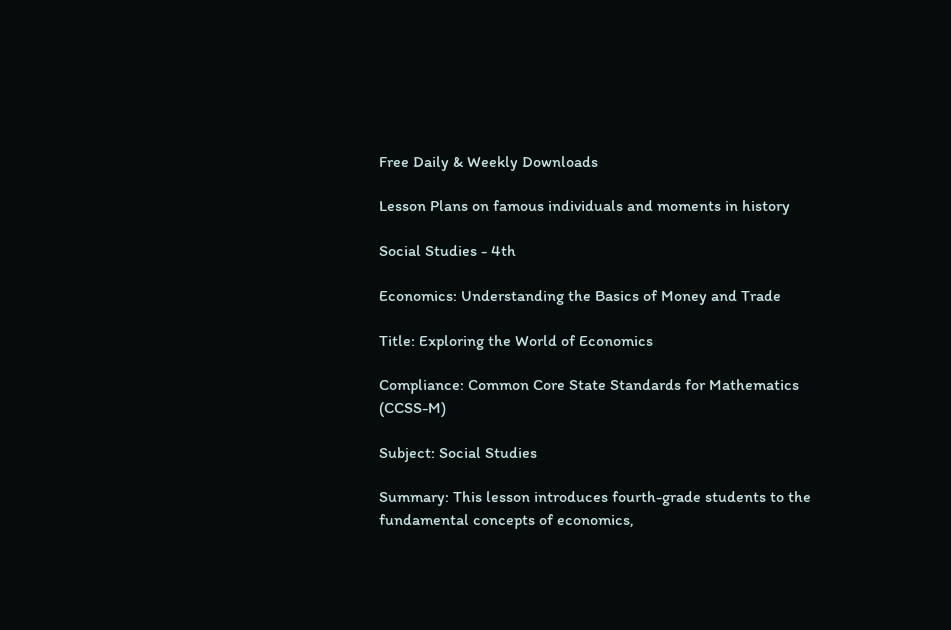Free Daily & Weekly Downloads

Lesson Plans on famous individuals and moments in history

Social Studies - 4th

Economics: Understanding the Basics of Money and Trade

Title: Exploring the World of Economics

Compliance: Common Core State Standards for Mathematics (CCSS-M)

Subject: Social Studies

Summary: This lesson introduces fourth-grade students to the fundamental concepts of economics,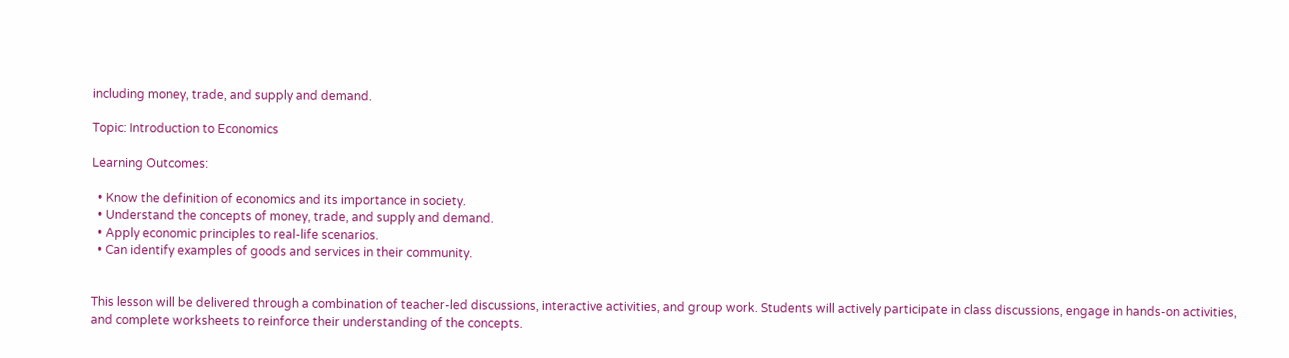including money, trade, and supply and demand.

Topic: Introduction to Economics

Learning Outcomes:

  • Know the definition of economics and its importance in society.
  • Understand the concepts of money, trade, and supply and demand.
  • Apply economic principles to real-life scenarios.
  • Can identify examples of goods and services in their community.


This lesson will be delivered through a combination of teacher-led discussions, interactive activities, and group work. Students will actively participate in class discussions, engage in hands-on activities, and complete worksheets to reinforce their understanding of the concepts.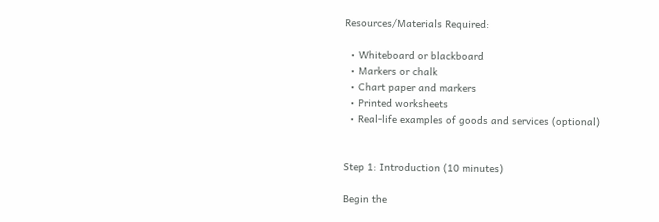Resources/Materials Required:

  • Whiteboard or blackboard
  • Markers or chalk
  • Chart paper and markers
  • Printed worksheets
  • Real-life examples of goods and services (optional)


Step 1: Introduction (10 minutes)

Begin the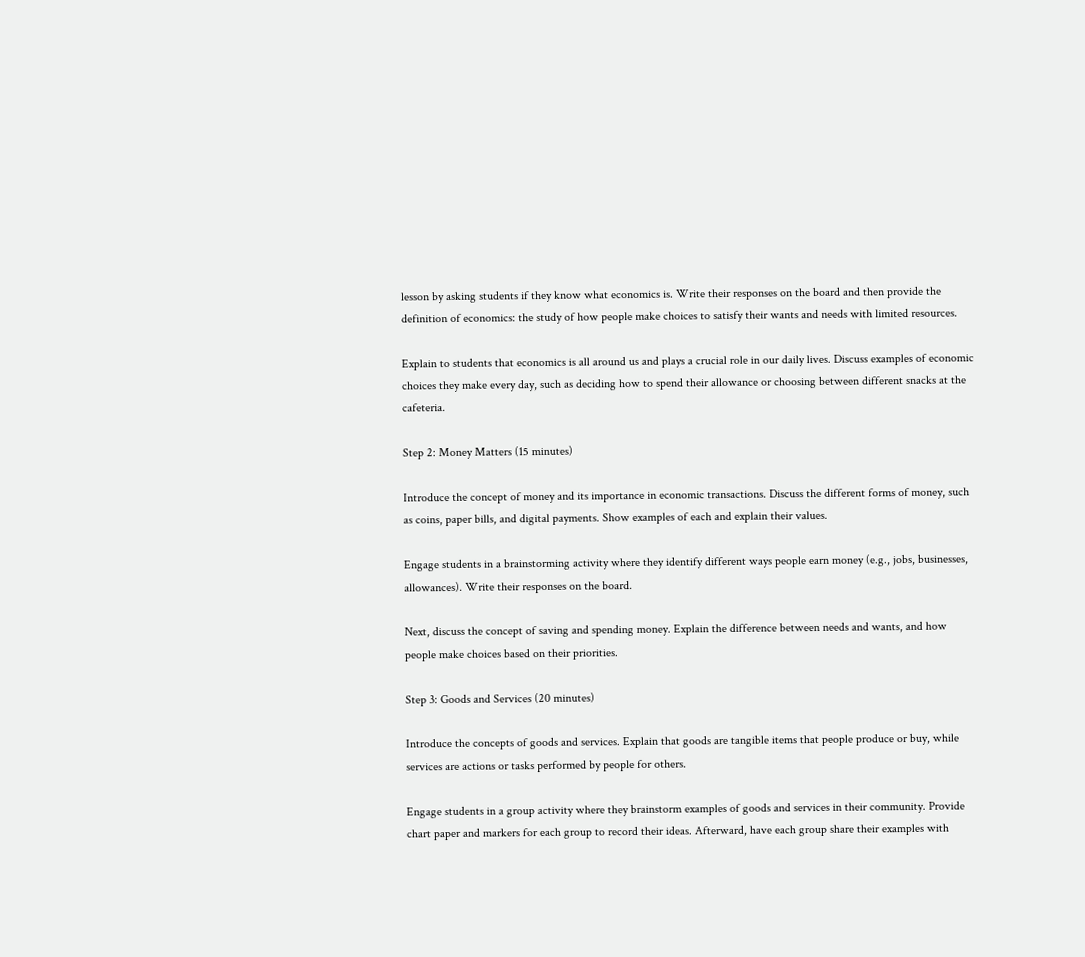lesson by asking students if they know what economics is. Write their responses on the board and then provide the definition of economics: the study of how people make choices to satisfy their wants and needs with limited resources.

Explain to students that economics is all around us and plays a crucial role in our daily lives. Discuss examples of economic choices they make every day, such as deciding how to spend their allowance or choosing between different snacks at the cafeteria.

Step 2: Money Matters (15 minutes)

Introduce the concept of money and its importance in economic transactions. Discuss the different forms of money, such as coins, paper bills, and digital payments. Show examples of each and explain their values.

Engage students in a brainstorming activity where they identify different ways people earn money (e.g., jobs, businesses, allowances). Write their responses on the board.

Next, discuss the concept of saving and spending money. Explain the difference between needs and wants, and how people make choices based on their priorities.

Step 3: Goods and Services (20 minutes)

Introduce the concepts of goods and services. Explain that goods are tangible items that people produce or buy, while services are actions or tasks performed by people for others.

Engage students in a group activity where they brainstorm examples of goods and services in their community. Provide chart paper and markers for each group to record their ideas. Afterward, have each group share their examples with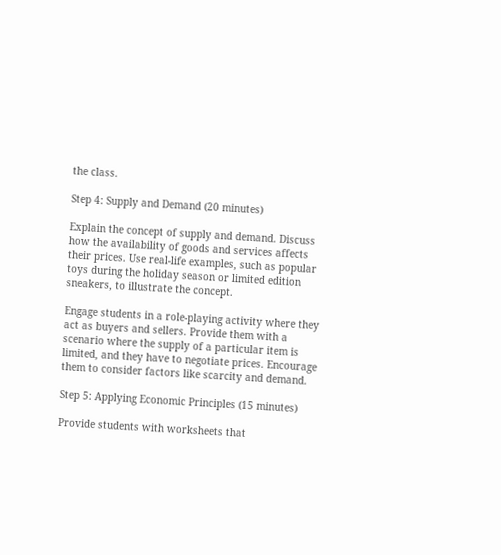the class.

Step 4: Supply and Demand (20 minutes)

Explain the concept of supply and demand. Discuss how the availability of goods and services affects their prices. Use real-life examples, such as popular toys during the holiday season or limited edition sneakers, to illustrate the concept.

Engage students in a role-playing activity where they act as buyers and sellers. Provide them with a scenario where the supply of a particular item is limited, and they have to negotiate prices. Encourage them to consider factors like scarcity and demand.

Step 5: Applying Economic Principles (15 minutes)

Provide students with worksheets that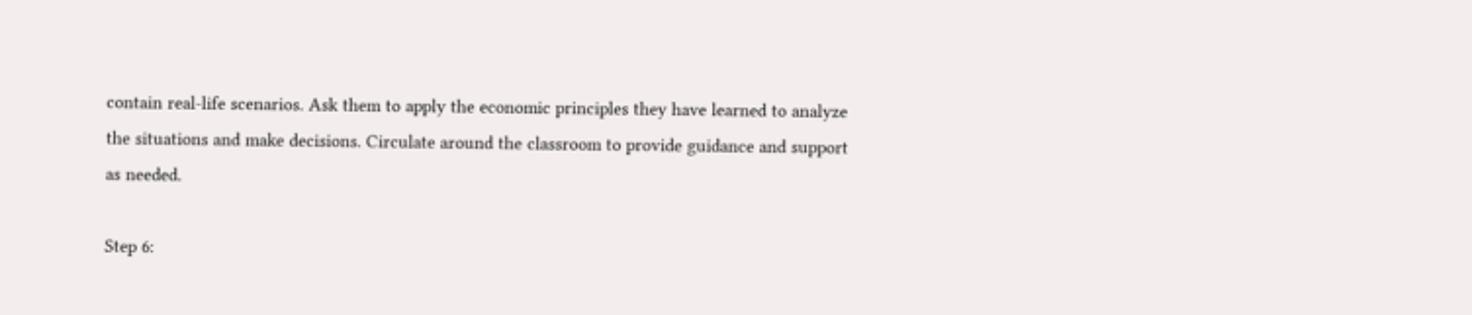contain real-life scenarios. Ask them to apply the economic principles they have learned to analyze the situations and make decisions. Circulate around the classroom to provide guidance and support as needed.

Step 6: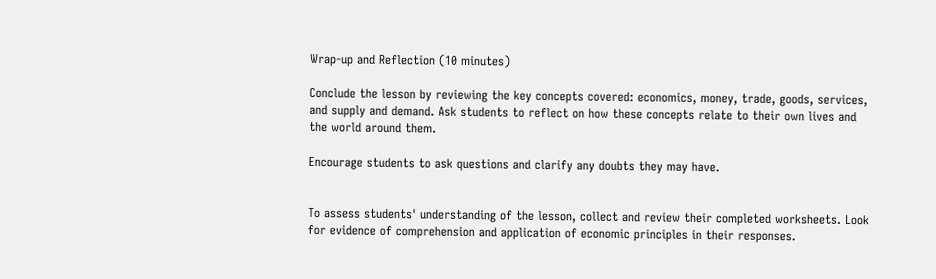Wrap-up and Reflection (10 minutes)

Conclude the lesson by reviewing the key concepts covered: economics, money, trade, goods, services, and supply and demand. Ask students to reflect on how these concepts relate to their own lives and the world around them.

Encourage students to ask questions and clarify any doubts they may have.


To assess students' understanding of the lesson, collect and review their completed worksheets. Look for evidence of comprehension and application of economic principles in their responses.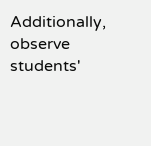Additionally, observe students'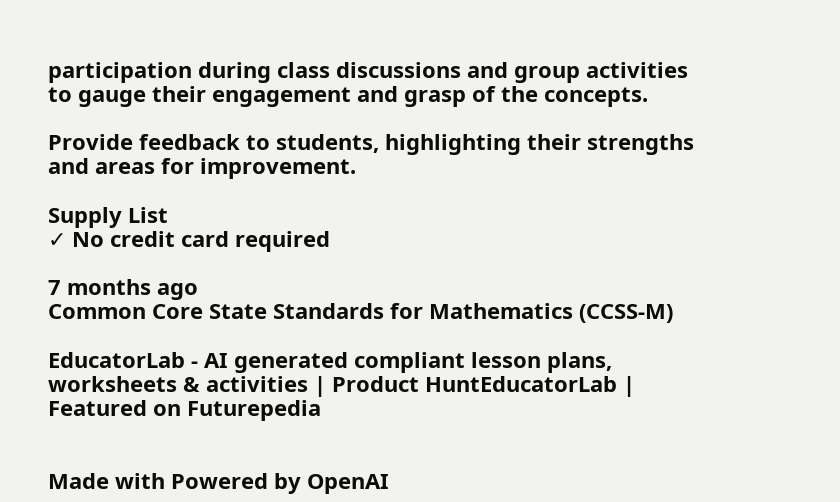participation during class discussions and group activities to gauge their engagement and grasp of the concepts.

Provide feedback to students, highlighting their strengths and areas for improvement.

Supply List
✓ No credit card required

7 months ago
Common Core State Standards for Mathematics (CCSS-M)

EducatorLab - AI generated compliant lesson plans, worksheets & activities | Product HuntEducatorLab | Featured on Futurepedia


Made with Powered by OpenAI